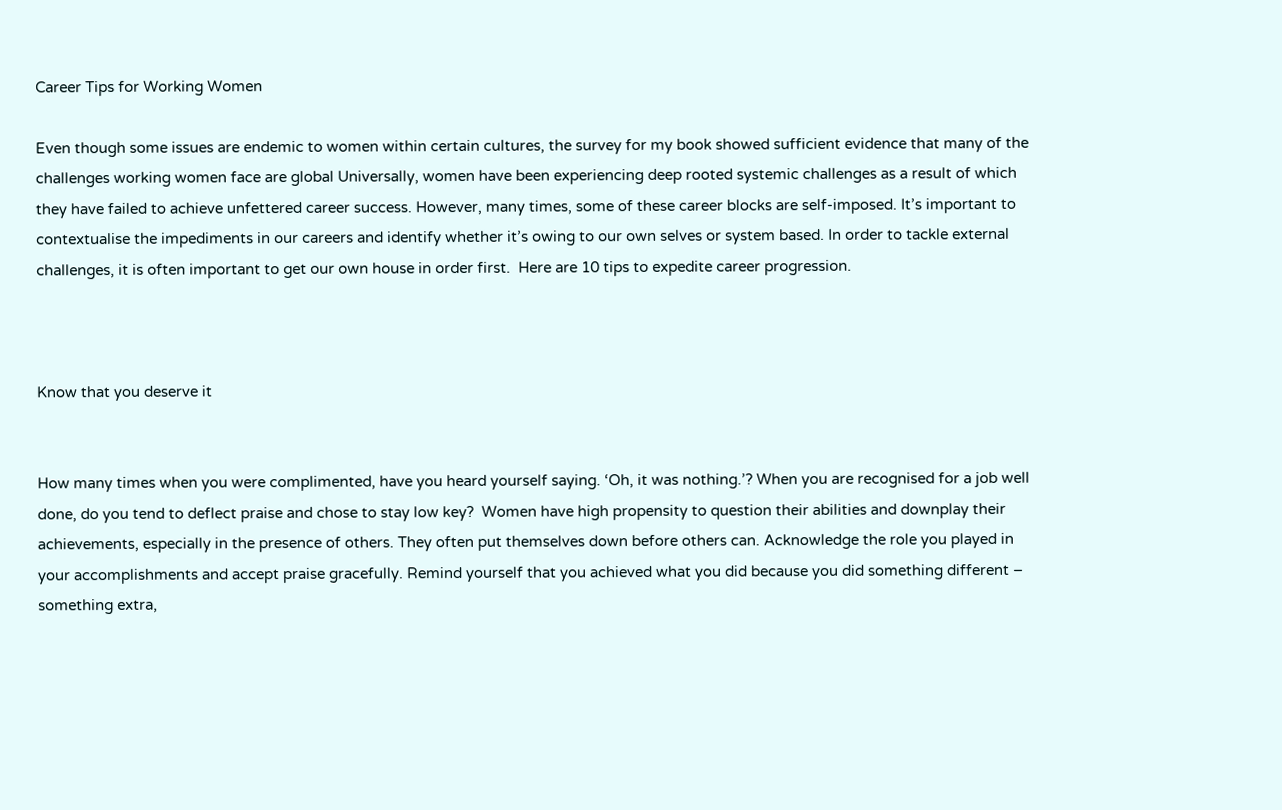Career Tips for Working Women

Even though some issues are endemic to women within certain cultures, the survey for my book showed sufficient evidence that many of the challenges working women face are global Universally, women have been experiencing deep rooted systemic challenges as a result of which they have failed to achieve unfettered career success. However, many times, some of these career blocks are self-imposed. It’s important to contextualise the impediments in our careers and identify whether it’s owing to our own selves or system based. In order to tackle external challenges, it is often important to get our own house in order first.  Here are 10 tips to expedite career progression.



Know that you deserve it


How many times when you were complimented, have you heard yourself saying. ‘Oh, it was nothing.’? When you are recognised for a job well done, do you tend to deflect praise and chose to stay low key?  Women have high propensity to question their abilities and downplay their achievements, especially in the presence of others. They often put themselves down before others can. Acknowledge the role you played in your accomplishments and accept praise gracefully. Remind yourself that you achieved what you did because you did something different – something extra,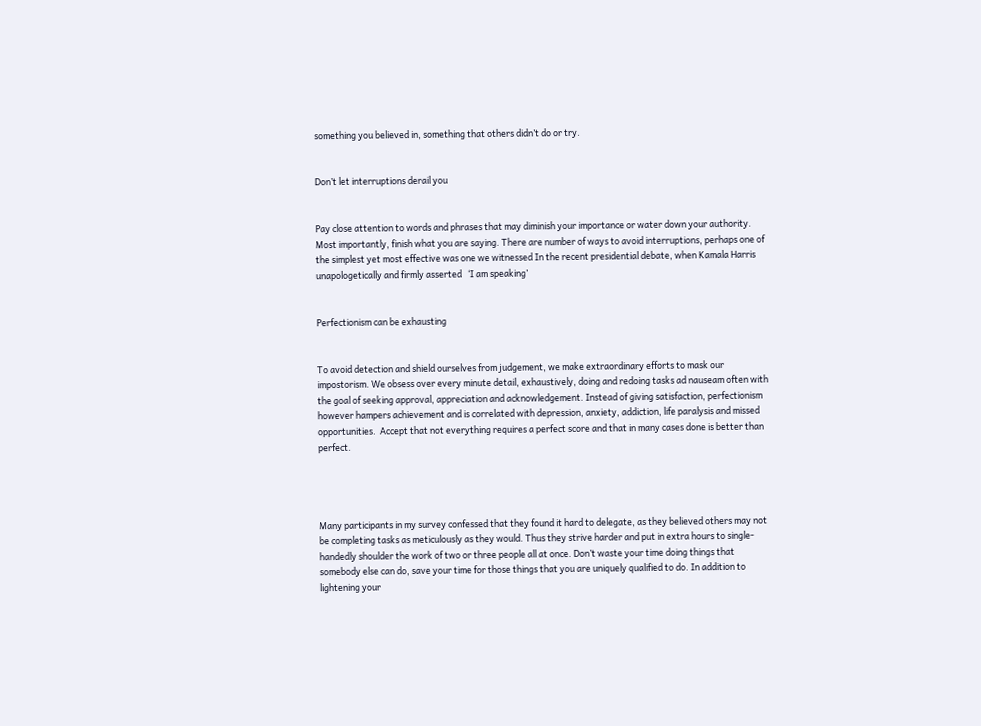something you believed in, something that others didn’t do or try.


Don’t let interruptions derail you


Pay close attention to words and phrases that may diminish your importance or water down your authority. Most importantly, finish what you are saying. There are number of ways to avoid interruptions, perhaps one of the simplest yet most effective was one we witnessed In the recent presidential debate, when Kamala Harris unapologetically and firmly asserted   ‘I am speaking’


Perfectionism can be exhausting


To avoid detection and shield ourselves from judgement, we make extraordinary efforts to mask our impostorism. We obsess over every minute detail, exhaustively, doing and redoing tasks ad nauseam often with the goal of seeking approval, appreciation and acknowledgement. Instead of giving satisfaction, perfectionism however hampers achievement and is correlated with depression, anxiety, addiction, life paralysis and missed opportunities.  Accept that not everything requires a perfect score and that in many cases done is better than perfect.




Many participants in my survey confessed that they found it hard to delegate, as they believed others may not be completing tasks as meticulously as they would. Thus they strive harder and put in extra hours to single-handedly shoulder the work of two or three people all at once. Don’t waste your time doing things that somebody else can do, save your time for those things that you are uniquely qualified to do. In addition to lightening your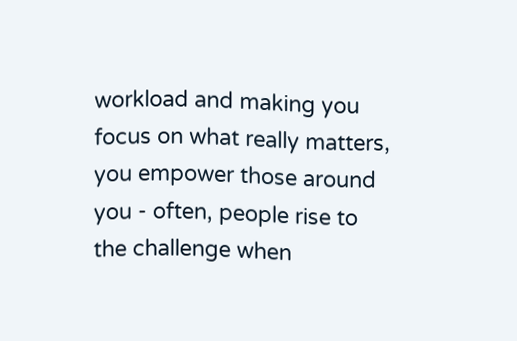workload and making you focus on what really matters, you empower those around you - often, people rise to the challenge when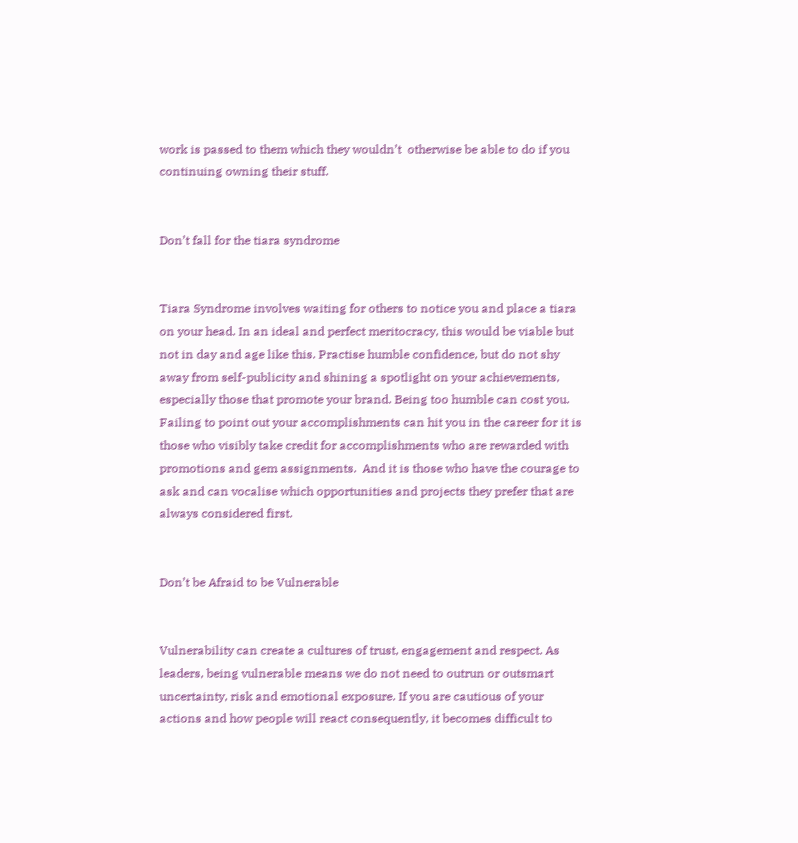work is passed to them which they wouldn’t  otherwise be able to do if you continuing owning their stuff.


Don’t fall for the tiara syndrome


Tiara Syndrome involves waiting for others to notice you and place a tiara on your head. In an ideal and perfect meritocracy, this would be viable but not in day and age like this. Practise humble confidence, but do not shy away from self-publicity and shining a spotlight on your achievements, especially those that promote your brand. Being too humble can cost you. Failing to point out your accomplishments can hit you in the career for it is those who visibly take credit for accomplishments who are rewarded with promotions and gem assignments.  And it is those who have the courage to ask and can vocalise which opportunities and projects they prefer that are always considered first.


Don’t be Afraid to be Vulnerable


Vulnerability can create a cultures of trust, engagement and respect. As leaders, being vulnerable means we do not need to outrun or outsmart uncertainty, risk and emotional exposure. If you are cautious of your actions and how people will react consequently, it becomes difficult to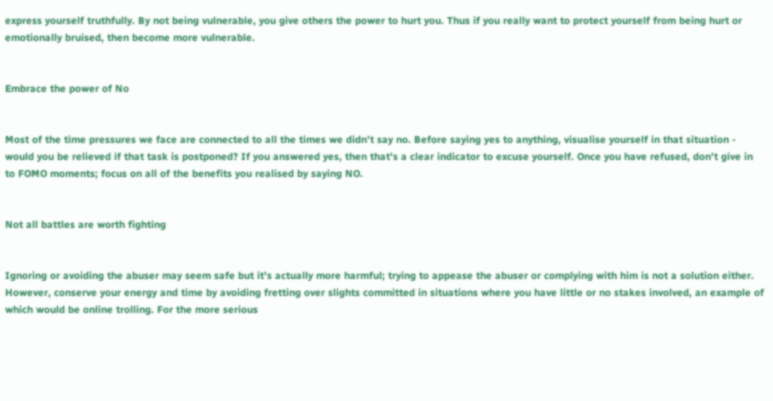express yourself truthfully. By not being vulnerable, you give others the power to hurt you. Thus if you really want to protect yourself from being hurt or emotionally bruised, then become more vulnerable.


Embrace the power of No


Most of the time pressures we face are connected to all the times we didn’t say no. Before saying yes to anything, visualise yourself in that situation - would you be relieved if that task is postponed? If you answered yes, then that’s a clear indicator to excuse yourself. Once you have refused, don’t give in to FOMO moments; focus on all of the benefits you realised by saying NO.


Not all battles are worth fighting


Ignoring or avoiding the abuser may seem safe but it’s actually more harmful; trying to appease the abuser or complying with him is not a solution either. However, conserve your energy and time by avoiding fretting over slights committed in situations where you have little or no stakes involved, an example of which would be online trolling. For the more serious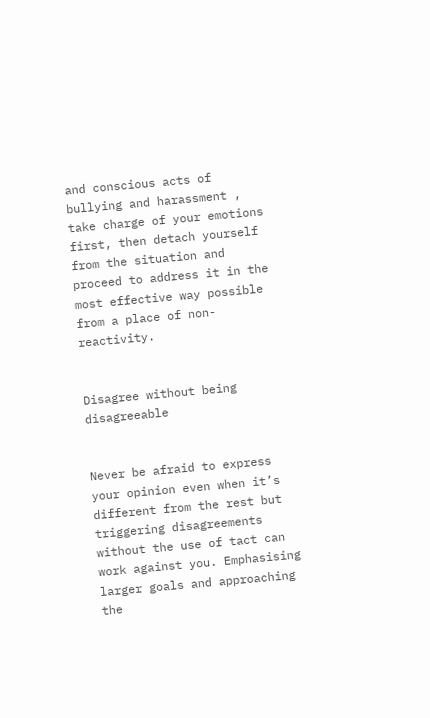and conscious acts of bullying and harassment , take charge of your emotions first, then detach yourself from the situation and proceed to address it in the most effective way possible from a place of non-reactivity.


Disagree without being disagreeable


Never be afraid to express your opinion even when it’s different from the rest but triggering disagreements without the use of tact can work against you. Emphasising larger goals and approaching the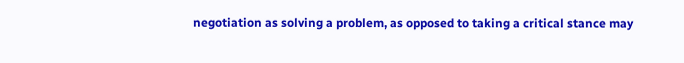negotiation as solving a problem, as opposed to taking a critical stance may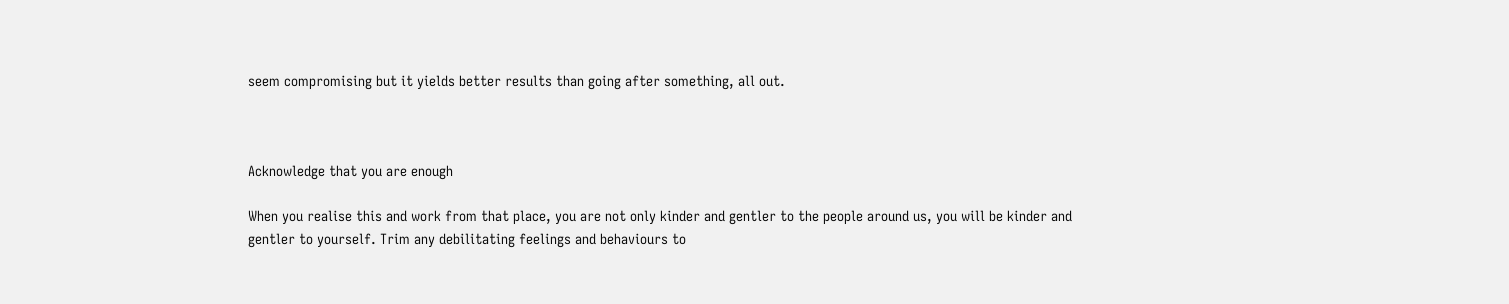seem compromising but it yields better results than going after something, all out.



Acknowledge that you are enough

When you realise this and work from that place, you are not only kinder and gentler to the people around us, you will be kinder and gentler to yourself. Trim any debilitating feelings and behaviours to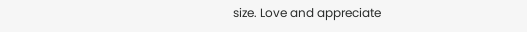size. Love and appreciate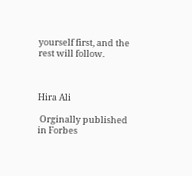yourself first, and the rest will follow.



Hira Ali

 Orginally published in Forbes